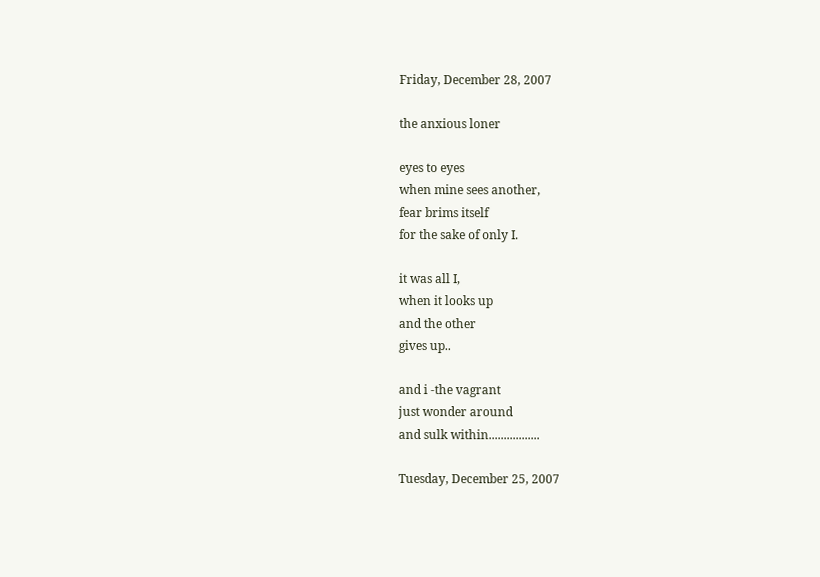Friday, December 28, 2007

the anxious loner

eyes to eyes
when mine sees another,
fear brims itself
for the sake of only I.

it was all I,
when it looks up
and the other
gives up..

and i -the vagrant
just wonder around
and sulk within.................

Tuesday, December 25, 2007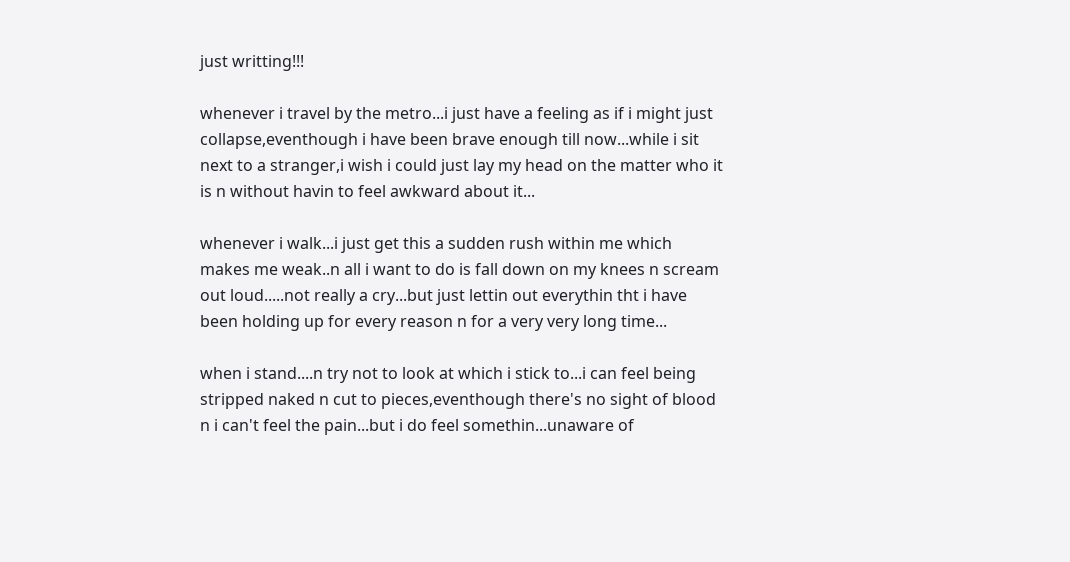just writting!!!

whenever i travel by the metro...i just have a feeling as if i might just collapse,eventhough i have been brave enough till now...while i sit next to a stranger,i wish i could just lay my head on the matter who it is n without havin to feel awkward about it...

whenever i walk...i just get this a sudden rush within me which makes me weak..n all i want to do is fall down on my knees n scream out loud.....not really a cry...but just lettin out everythin tht i have been holding up for every reason n for a very very long time...

when i stand....n try not to look at which i stick to...i can feel being stripped naked n cut to pieces,eventhough there's no sight of blood n i can't feel the pain...but i do feel somethin...unaware of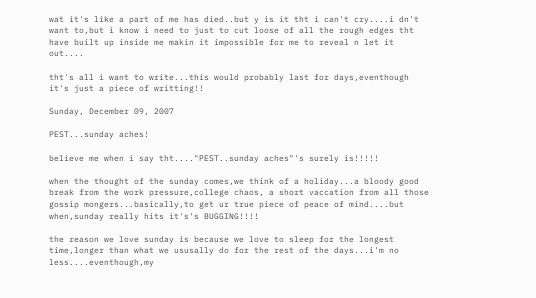wat it's like a part of me has died..but y is it tht i can't cry....i dn't want to,but i know i need to just to cut loose of all the rough edges tht have built up inside me makin it impossible for me to reveal n let it out....

tht's all i want to write...this would probably last for days,eventhough it's just a piece of writting!!

Sunday, December 09, 2007

PEST...sunday aches!

believe me when i say tht...."PEST..sunday aches"'s surely is!!!!!

when the thought of the sunday comes,we think of a holiday...a bloody good break from the work pressure,college chaos, a short vaccation from all those gossip mongers...basically,to get ur true piece of peace of mind....but when,sunday really hits it's's BUGGING!!!!

the reason we love sunday is because we love to sleep for the longest time,longer than what we ususally do for the rest of the days...i'm no less....eventhough,my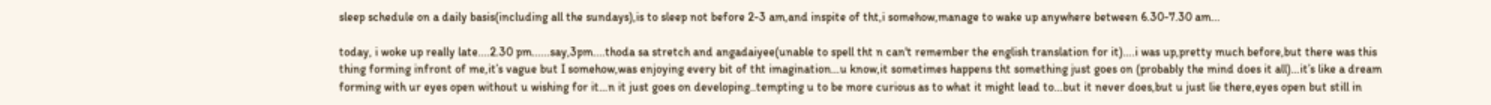sleep schedule on a daily basis(including all the sundays),is to sleep not before 2-3 am,and inspite of tht,i somehow,manage to wake up anywhere between 6.30-7.30 am...

today, i woke up really late....2.30 pm......say,3pm....thoda sa stretch and angadaiyee(unable to spell tht n can't remember the english translation for it)….i was up,pretty much before,but there was this thing forming infront of me,it’s vague but I somehow,was enjoying every bit of tht imagination…u know,it sometimes happens tht something just goes on (probably the mind does it all)…it’s like a dream forming with ur eyes open without u wishing for it…n it just goes on developing..tempting u to be more curious as to what it might lead to…but it never does,but u just lie there,eyes open but still in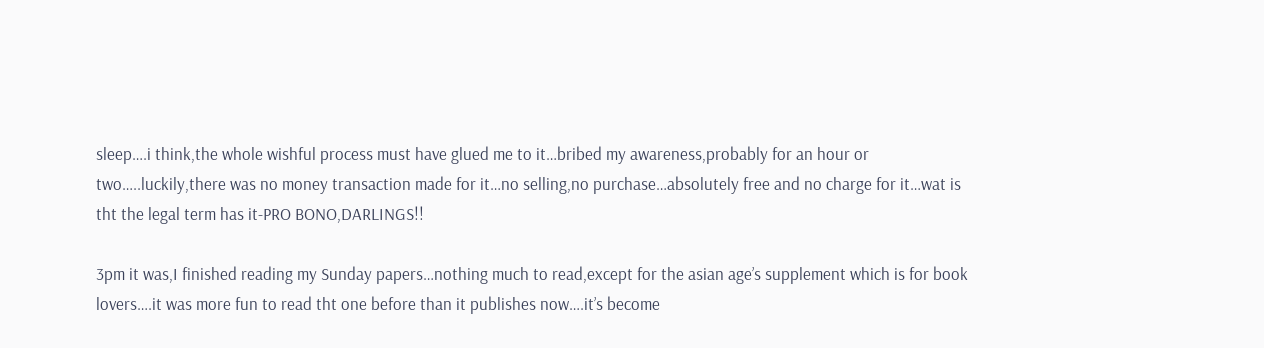sleep….i think,the whole wishful process must have glued me to it…bribed my awareness,probably for an hour or two…..luckily,there was no money transaction made for it…no selling,no purchase…absolutely free and no charge for it…wat is tht the legal term has it-PRO BONO,DARLINGS!!

3pm it was,I finished reading my Sunday papers…nothing much to read,except for the asian age’s supplement which is for book lovers….it was more fun to read tht one before than it publishes now….it’s become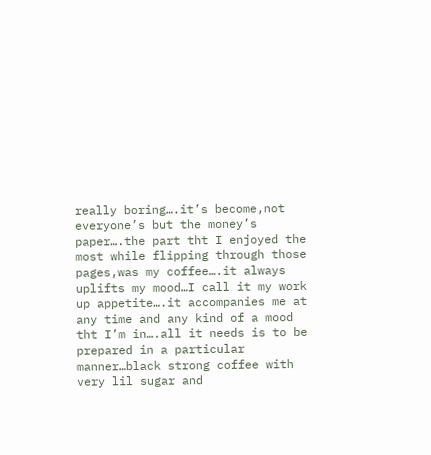really boring….it’s become,not everyone’s but the money’s paper….the part tht I enjoyed the most while flipping through those pages,was my coffee….it always uplifts my mood…I call it my work up appetite….it accompanies me at any time and any kind of a mood tht I’m in….all it needs is to be prepared in a particular manner…black strong coffee with very lil sugar and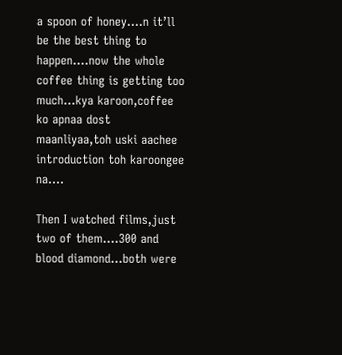a spoon of honey….n it’ll be the best thing to happen….now the whole coffee thing is getting too much…kya karoon,coffee ko apnaa dost maanliyaa,toh uski aachee introduction toh karoongee na….

Then I watched films,just two of them….300 and blood diamond…both were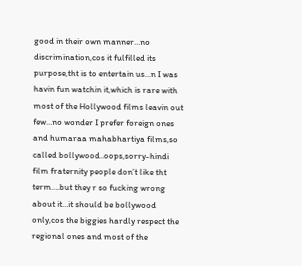good in their own manner…no discrimination,cos it fulfilled its purpose,tht is to entertain us…n I was havin fun watchin it,which is rare with most of the Hollywood films leavin out few…no wonder I prefer foreign ones and humaraa mahabhartiya films,so called bollywood..oops,sorry-hindi film fraternity people don’t like tht term….but they r so fucking wrong about it…it should be bollywood only,cos the biggies hardly respect the regional ones and most of the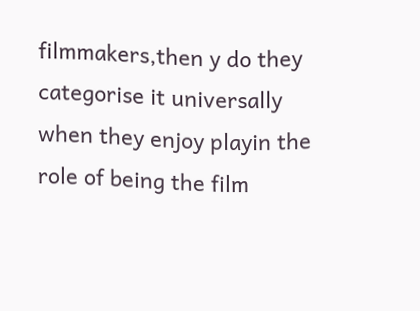filmmakers,then y do they categorise it universally when they enjoy playin the role of being the film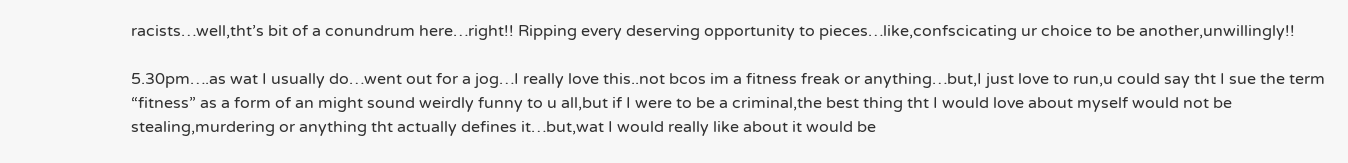racists…well,tht’s bit of a conundrum here…right!! Ripping every deserving opportunity to pieces…like,confscicating ur choice to be another,unwillingly!!

5.30pm….as wat I usually do…went out for a jog…I really love this..not bcos im a fitness freak or anything…but,I just love to run,u could say tht I sue the term “fitness” as a form of an might sound weirdly funny to u all,but if I were to be a criminal,the best thing tht I would love about myself would not be stealing,murdering or anything tht actually defines it…but,wat I would really like about it would be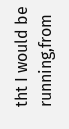tht I would be running,from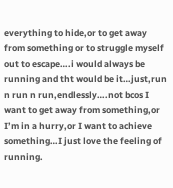everything to hide,or to get away from something or to struggle myself out to escape….i would always be running and tht would be it…just,run n run n run,endlessly….not bcos I want to get away from something,or I’m in a hurry,or I want to achieve something…I just love the feeling of running.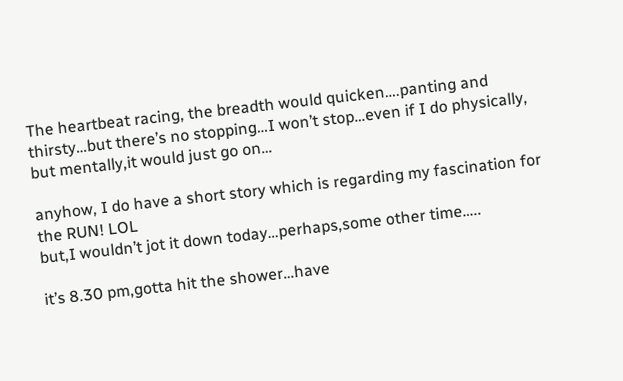The heartbeat racing, the breadth would quicken….panting and thirsty…but there’s no stopping…I won’t stop…even if I do physically, but mentally,it would just go on…

anyhow, I do have a short story which is regarding my fascination for the RUN! LOL
but,I wouldn’t jot it down today…perhaps,some other time…..

it’s 8.30 pm,gotta hit the shower…have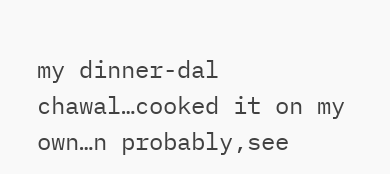my dinner-dal chawal…cooked it on my own…n probably,see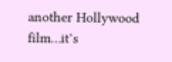another Hollywood film…it’s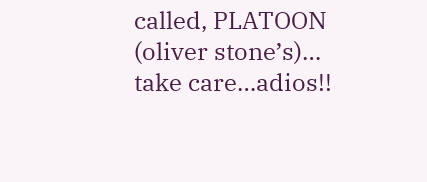called, PLATOON (oliver stone’s)…
take care…adios!!